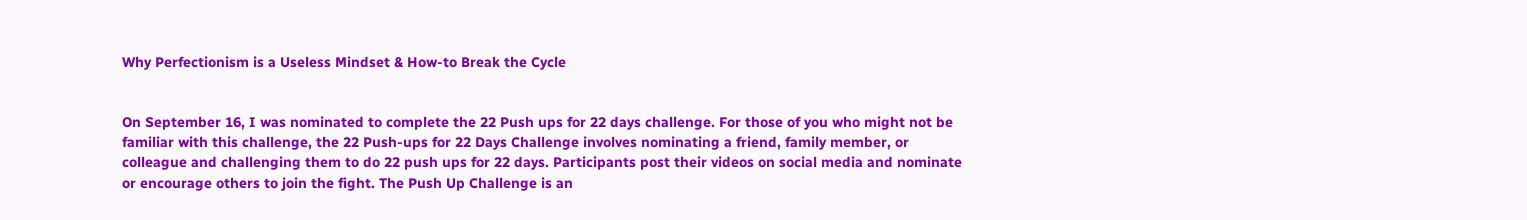Why Perfectionism is a Useless Mindset & How-to Break the Cycle


On September 16, I was nominated to complete the 22 Push ups for 22 days challenge. For those of you who might not be familiar with this challenge, the 22 Push-ups for 22 Days Challenge involves nominating a friend, family member, or colleague and challenging them to do 22 push ups for 22 days. Participants post their videos on social media and nominate or encourage others to join the fight. The Push Up Challenge is an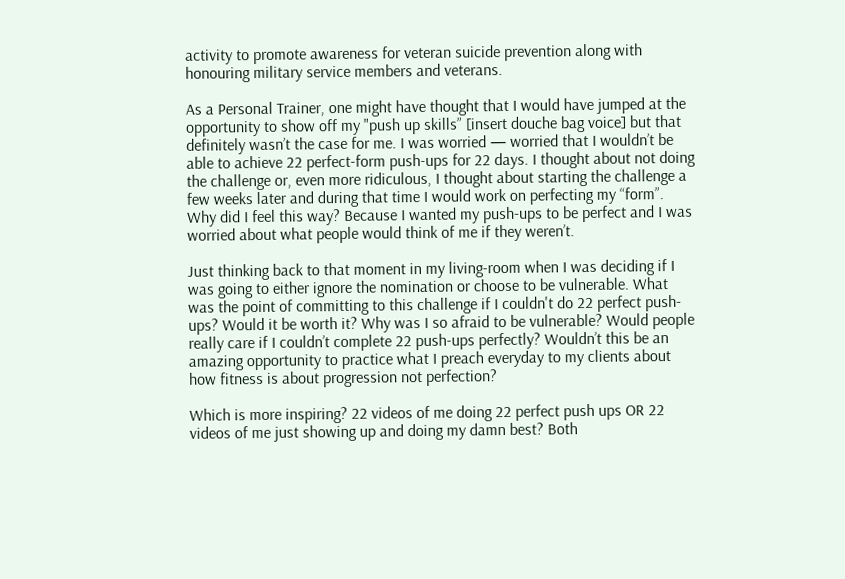activity to promote awareness for veteran suicide prevention along with honouring military service members and veterans.

As a Personal Trainer, one might have thought that I would have jumped at the opportunity to show off my "push up skills” [insert douche bag voice] but that definitely wasn’t the case for me. I was worried — worried that I wouldn’t be able to achieve 22 perfect-form push-ups for 22 days. I thought about not doing the challenge or, even more ridiculous, I thought about starting the challenge a few weeks later and during that time I would work on perfecting my “form”. Why did I feel this way? Because I wanted my push-ups to be perfect and I was worried about what people would think of me if they weren’t.

Just thinking back to that moment in my living-room when I was deciding if I was going to either ignore the nomination or choose to be vulnerable. What was the point of committing to this challenge if I couldn't do 22 perfect push-ups? Would it be worth it? Why was I so afraid to be vulnerable? Would people really care if I couldn’t complete 22 push-ups perfectly? Wouldn’t this be an amazing opportunity to practice what I preach everyday to my clients about how fitness is about progression not perfection?

Which is more inspiring? 22 videos of me doing 22 perfect push ups OR 22 videos of me just showing up and doing my damn best? Both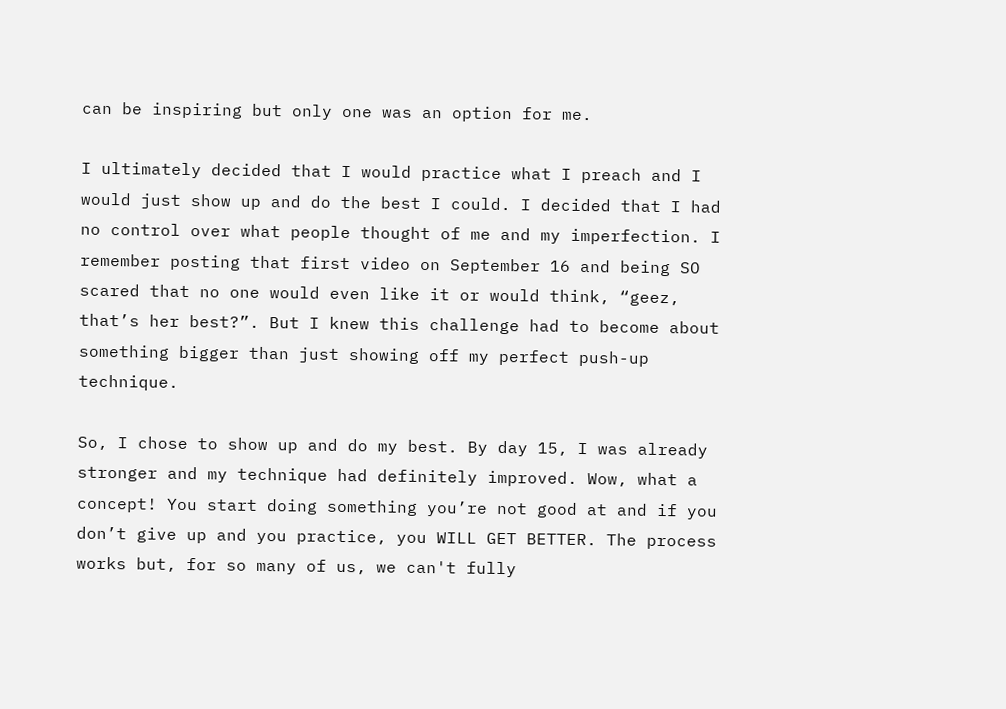can be inspiring but only one was an option for me.

I ultimately decided that I would practice what I preach and I would just show up and do the best I could. I decided that I had no control over what people thought of me and my imperfection. I remember posting that first video on September 16 and being SO scared that no one would even like it or would think, “geez, that’s her best?”. But I knew this challenge had to become about something bigger than just showing off my perfect push-up technique.

So, I chose to show up and do my best. By day 15, I was already stronger and my technique had definitely improved. Wow, what a concept! You start doing something you’re not good at and if you don’t give up and you practice, you WILL GET BETTER. The process works but, for so many of us, we can't fully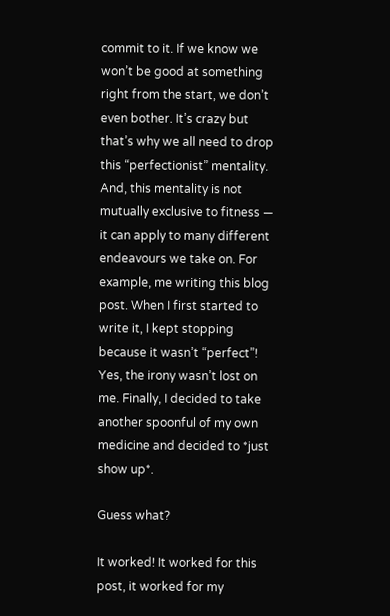commit to it. If we know we won’t be good at something right from the start, we don’t even bother. It’s crazy but that’s why we all need to drop this “perfectionist” mentality. And, this mentality is not mutually exclusive to fitness — it can apply to many different endeavours we take on. For example, me writing this blog post. When I first started to write it, I kept stopping because it wasn’t “perfect”! Yes, the irony wasn’t lost on me. Finally, I decided to take another spoonful of my own medicine and decided to *just show up*.

Guess what?

It worked! It worked for this post, it worked for my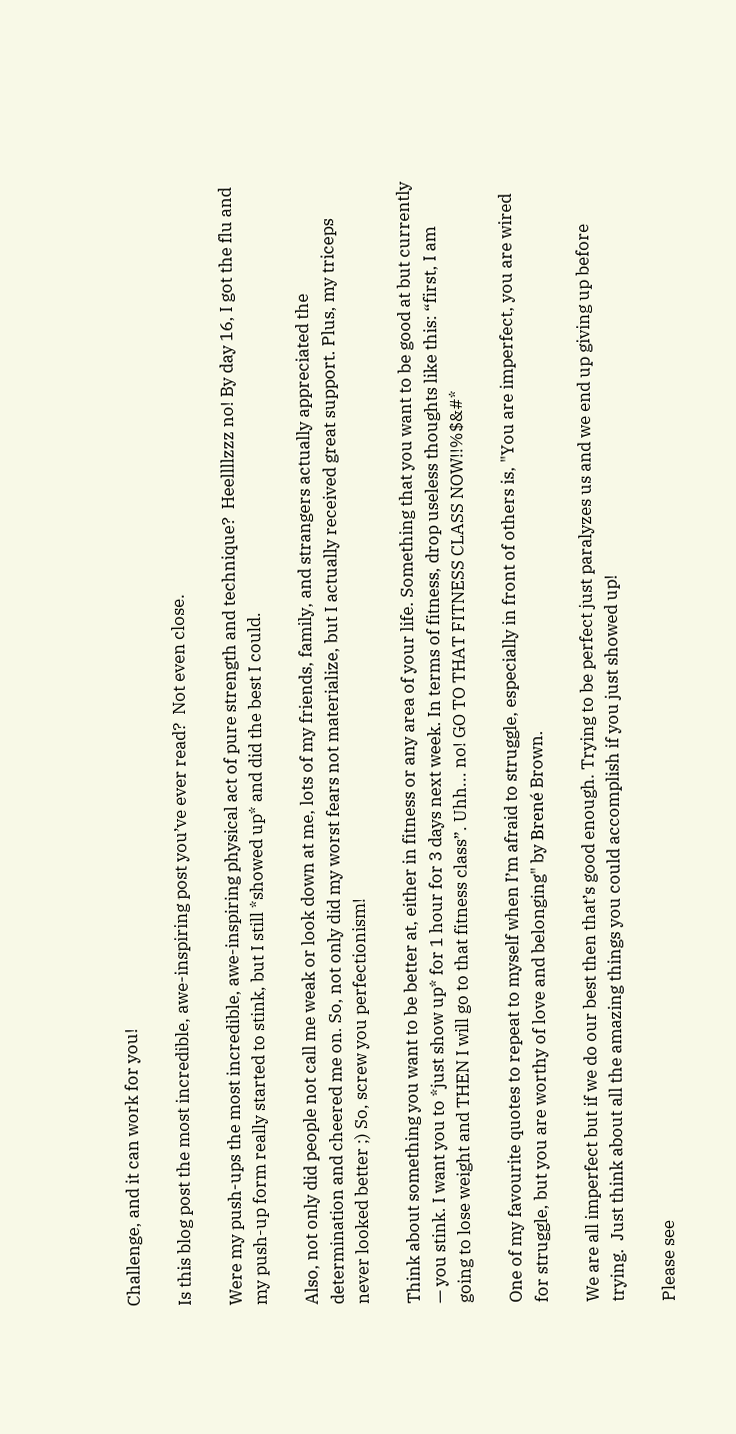Challenge, and it can work for you!

Is this blog post the most incredible, awe-inspiring post you’ve ever read?  Not even close.

Were my push-ups the most incredible, awe-inspiring physical act of pure strength and technique?  Heellllzzz no! By day 16, I got the flu and my push-up form really started to stink, but I still *showed up* and did the best I could.

Also, not only did people not call me weak or look down at me, lots of my friends, family, and strangers actually appreciated the determination and cheered me on. So, not only did my worst fears not materialize, but I actually received great support. Plus, my triceps never looked better ;) So, screw you perfectionism!

Think about something you want to be better at, either in fitness or any area of your life. Something that you want to be good at but currently — you stink. I want you to *just show up* for 1 hour for 3 days next week. In terms of fitness, drop useless thoughts like this: “first, I am going to lose weight and THEN I will go to that fitness class”. Uhh... no! GO TO THAT FITNESS CLASS NOW!!%$&#*

One of my favourite quotes to repeat to myself when I’m afraid to struggle, especially in front of others is, "You are imperfect, you are wired for struggle, but you are worthy of love and belonging" by Brené Brown.

We are all imperfect but if we do our best then that’s good enough. Trying to be perfect just paralyzes us and we end up giving up before trying.  Just think about all the amazing things you could accomplish if you just showed up!

Please see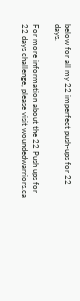below for all my 22 imperfect push-ups for 22 days.

For more information about the 22 Push ups for 22 days challenge, please visit woundedwarriors.ca